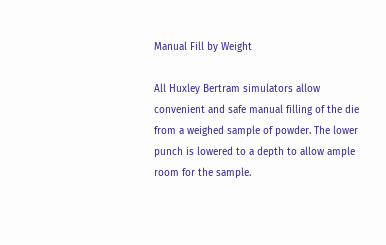Manual Fill by Weight

All Huxley Bertram simulators allow convenient and safe manual filling of the die from a weighed sample of powder. The lower punch is lowered to a depth to allow ample room for the sample.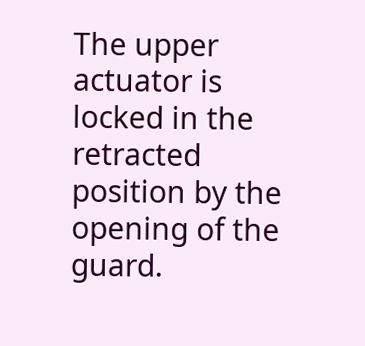The upper actuator is locked in the retracted position by the opening of the guard.